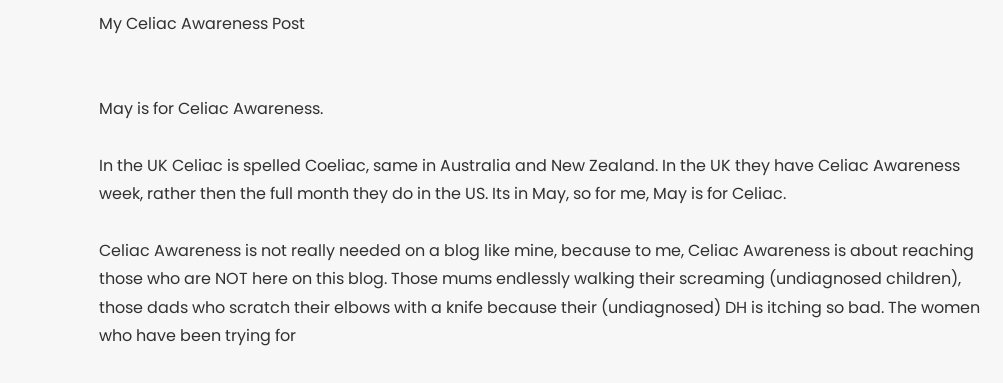My Celiac Awareness Post


May is for Celiac Awareness.

In the UK Celiac is spelled Coeliac, same in Australia and New Zealand. In the UK they have Celiac Awareness week, rather then the full month they do in the US. Its in May, so for me, May is for Celiac.

Celiac Awareness is not really needed on a blog like mine, because to me, Celiac Awareness is about reaching those who are NOT here on this blog. Those mums endlessly walking their screaming (undiagnosed children), those dads who scratch their elbows with a knife because their (undiagnosed) DH is itching so bad. The women who have been trying for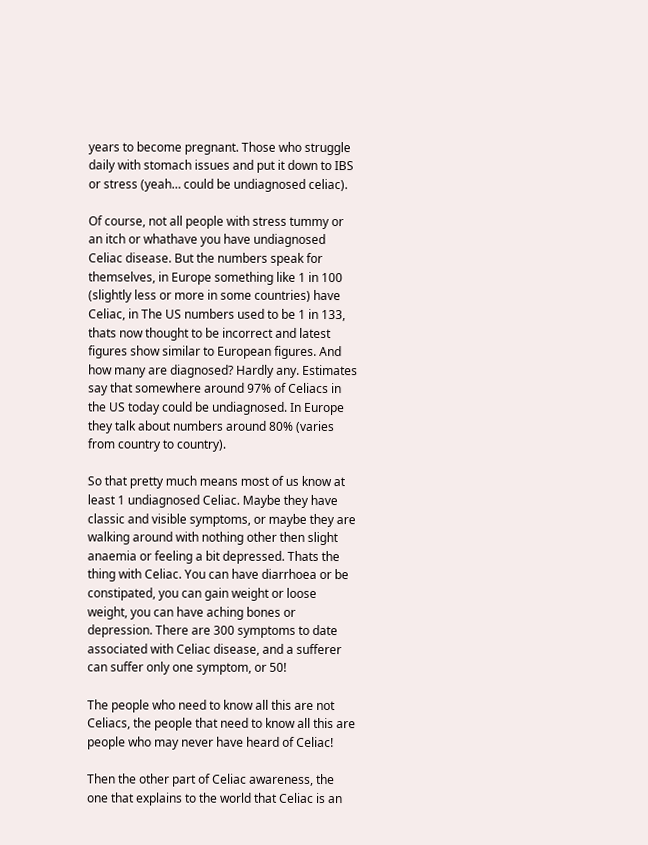years to become pregnant. Those who struggle daily with stomach issues and put it down to IBS or stress (yeah… could be undiagnosed celiac).

Of course, not all people with stress tummy or an itch or whathave you have undiagnosed Celiac disease. But the numbers speak for themselves, in Europe something like 1 in 100 (slightly less or more in some countries) have Celiac, in The US numbers used to be 1 in 133, thats now thought to be incorrect and latest figures show similar to European figures. And how many are diagnosed? Hardly any. Estimates say that somewhere around 97% of Celiacs in the US today could be undiagnosed. In Europe they talk about numbers around 80% (varies from country to country).

So that pretty much means most of us know at least 1 undiagnosed Celiac. Maybe they have classic and visible symptoms, or maybe they are walking around with nothing other then slight anaemia or feeling a bit depressed. Thats the thing with Celiac. You can have diarrhoea or be constipated, you can gain weight or loose weight, you can have aching bones or depression. There are 300 symptoms to date associated with Celiac disease, and a sufferer can suffer only one symptom, or 50!

The people who need to know all this are not Celiacs, the people that need to know all this are people who may never have heard of Celiac!

Then the other part of Celiac awareness, the one that explains to the world that Celiac is an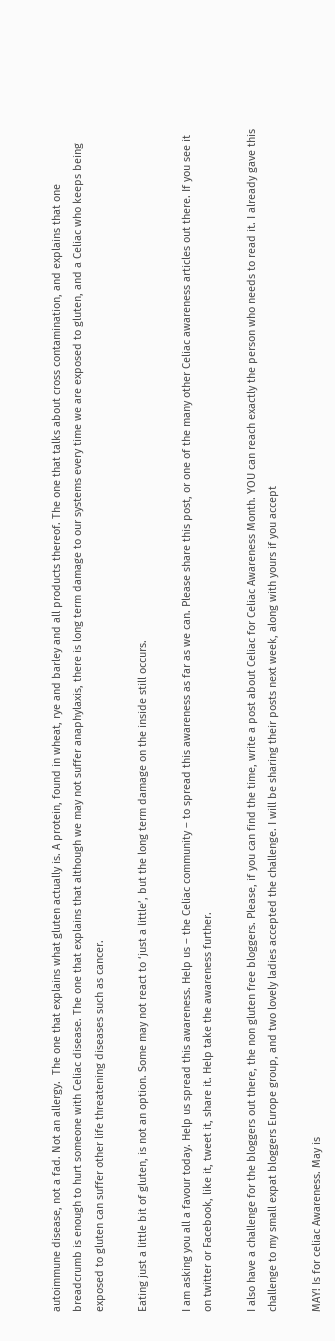autoimmune disease, not a fad. Not an allergy.  The one that explains what gluten actually is. A protein, found in wheat, rye and barley and all products thereof. The one that talks about cross contamination, and explains that one breadcrumb is enough to hurt someone with Celiac disease. The one that explains that although we may not suffer anaphylaxis, there is long term damage to our systems every time we are exposed to gluten, and a Celiac who keeps being exposed to gluten can suffer other life threatening diseases such as cancer.

Eating just a little bit of gluten, is not an option. Some may not react to ‘just a little’, but the long term damage on the inside still occurs.

I am asking you all a favour today. Help us spread this awareness. Help us – the Celiac community – to spread this awareness as far as we can. Please share this post, or one of the many other Celiac awareness articles out there. If you see it on twitter or Facebook, like it, tweet it, share it. Help take the awareness further.

I also have a challenge for the bloggers out there, the non gluten free bloggers. Please, if you can find the time, write a post about Celiac for Celiac Awareness Month. YOU can reach exactly the person who needs to read it. I already gave this challenge to my small expat bloggers Europe group, and two lovely ladies accepted the challenge. I will be sharing their posts next week, along with yours if you accept

MAY! Is for celiac Awareness. May is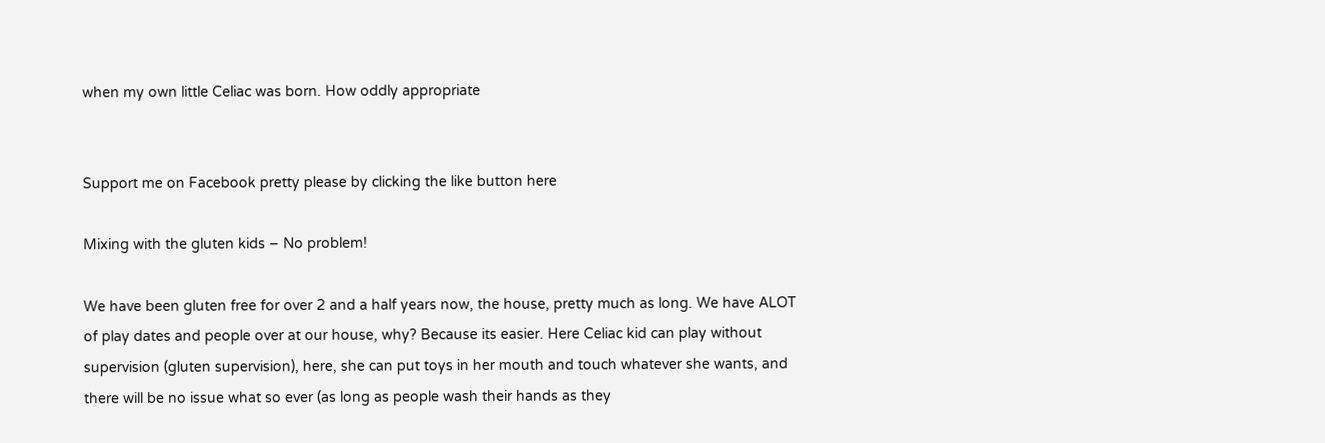when my own little Celiac was born. How oddly appropriate


Support me on Facebook pretty please by clicking the like button here

Mixing with the gluten kids – No problem!

We have been gluten free for over 2 and a half years now, the house, pretty much as long. We have ALOT of play dates and people over at our house, why? Because its easier. Here Celiac kid can play without supervision (gluten supervision), here, she can put toys in her mouth and touch whatever she wants, and there will be no issue what so ever (as long as people wash their hands as they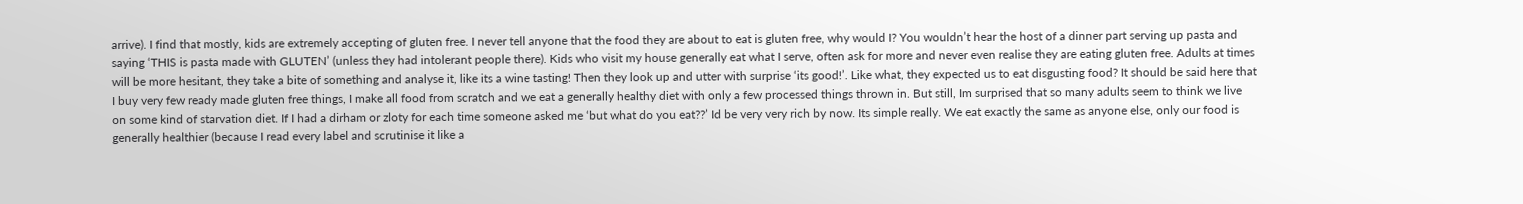arrive). I find that mostly, kids are extremely accepting of gluten free. I never tell anyone that the food they are about to eat is gluten free, why would I? You wouldn’t hear the host of a dinner part serving up pasta and saying ‘THIS is pasta made with GLUTEN’ (unless they had intolerant people there). Kids who visit my house generally eat what I serve, often ask for more and never even realise they are eating gluten free. Adults at times will be more hesitant, they take a bite of something and analyse it, like its a wine tasting! Then they look up and utter with surprise ‘its good!’. Like what, they expected us to eat disgusting food? It should be said here that I buy very few ready made gluten free things, I make all food from scratch and we eat a generally healthy diet with only a few processed things thrown in. But still, Im surprised that so many adults seem to think we live on some kind of starvation diet. If I had a dirham or zloty for each time someone asked me ‘but what do you eat??’ Id be very very rich by now. Its simple really. We eat exactly the same as anyone else, only our food is generally healthier (because I read every label and scrutinise it like a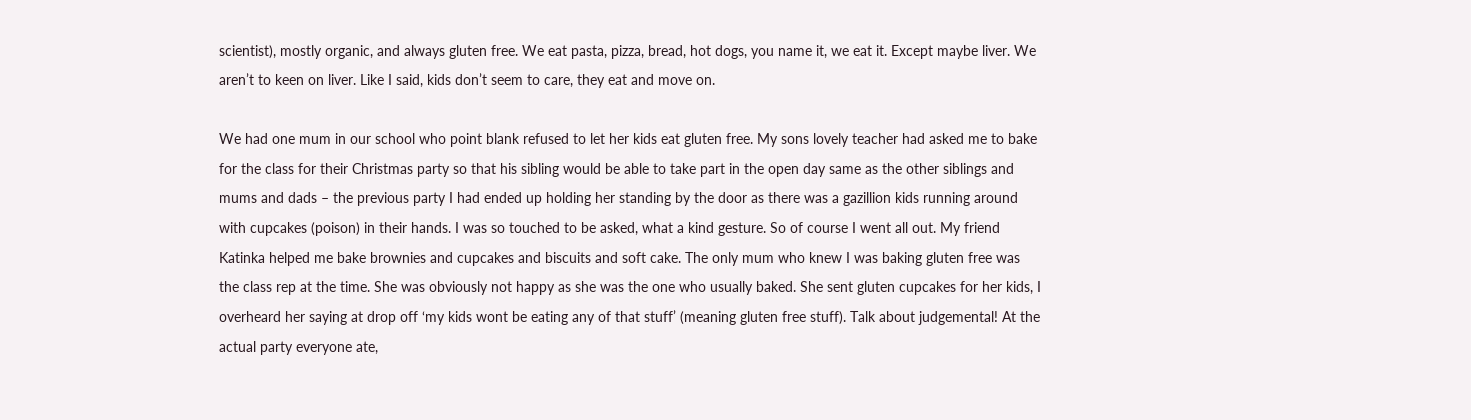scientist), mostly organic, and always gluten free. We eat pasta, pizza, bread, hot dogs, you name it, we eat it. Except maybe liver. We aren’t to keen on liver. Like I said, kids don’t seem to care, they eat and move on.

We had one mum in our school who point blank refused to let her kids eat gluten free. My sons lovely teacher had asked me to bake for the class for their Christmas party so that his sibling would be able to take part in the open day same as the other siblings and mums and dads – the previous party I had ended up holding her standing by the door as there was a gazillion kids running around with cupcakes (poison) in their hands. I was so touched to be asked, what a kind gesture. So of course I went all out. My friend Katinka helped me bake brownies and cupcakes and biscuits and soft cake. The only mum who knew I was baking gluten free was the class rep at the time. She was obviously not happy as she was the one who usually baked. She sent gluten cupcakes for her kids, I overheard her saying at drop off ‘my kids wont be eating any of that stuff’ (meaning gluten free stuff). Talk about judgemental! At the actual party everyone ate,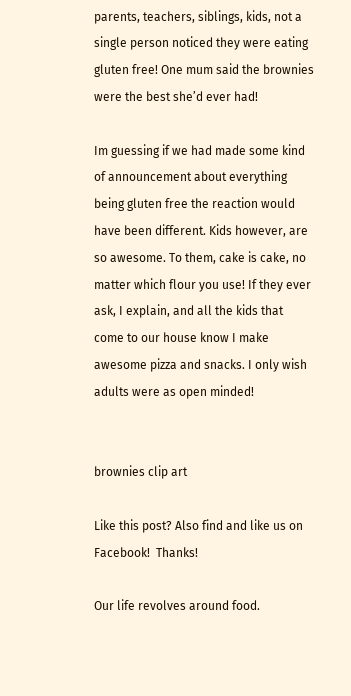parents, teachers, siblings, kids, not a single person noticed they were eating gluten free! One mum said the brownies were the best she’d ever had!

Im guessing if we had made some kind of announcement about everything being gluten free the reaction would have been different. Kids however, are so awesome. To them, cake is cake, no matter which flour you use! If they ever ask, I explain, and all the kids that come to our house know I make awesome pizza and snacks. I only wish adults were as open minded!


brownies clip art

Like this post? Also find and like us on Facebook!  Thanks!

Our life revolves around food.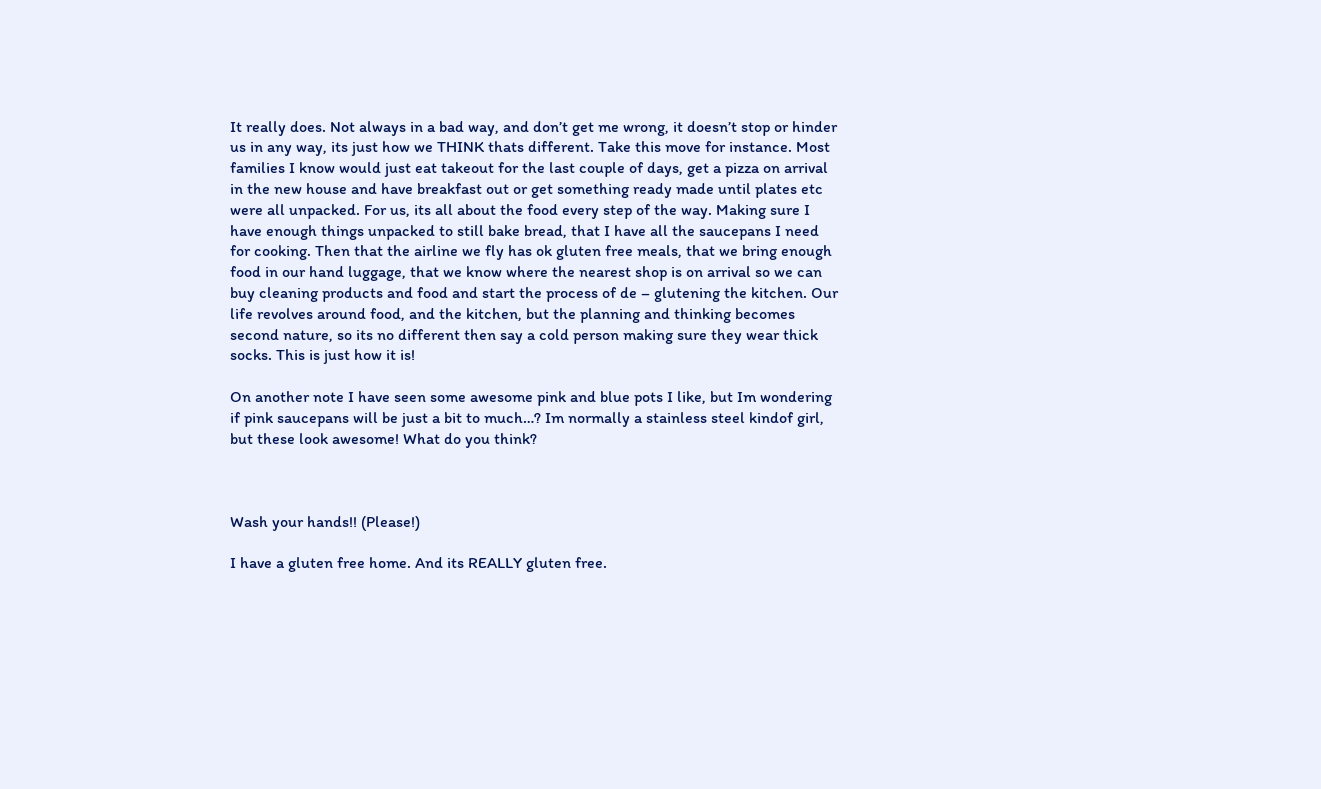It really does. Not always in a bad way, and don’t get me wrong, it doesn’t stop or hinder us in any way, its just how we THINK thats different. Take this move for instance. Most families I know would just eat takeout for the last couple of days, get a pizza on arrival in the new house and have breakfast out or get something ready made until plates etc were all unpacked. For us, its all about the food every step of the way. Making sure I have enough things unpacked to still bake bread, that I have all the saucepans I need for cooking. Then that the airline we fly has ok gluten free meals, that we bring enough food in our hand luggage, that we know where the nearest shop is on arrival so we can buy cleaning products and food and start the process of de – glutening the kitchen. Our life revolves around food, and the kitchen, but the planning and thinking becomes second nature, so its no different then say a cold person making sure they wear thick socks. This is just how it is!

On another note I have seen some awesome pink and blue pots I like, but Im wondering if pink saucepans will be just a bit to much…? Im normally a stainless steel kindof girl, but these look awesome! What do you think?



Wash your hands!! (Please!)

I have a gluten free home. And its REALLY gluten free.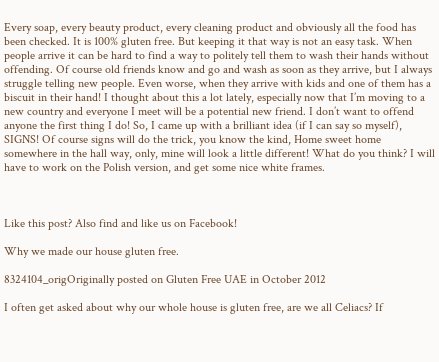Every soap, every beauty product, every cleaning product and obviously all the food has been checked. It is 100% gluten free. But keeping it that way is not an easy task. When people arrive it can be hard to find a way to politely tell them to wash their hands without offending. Of course old friends know and go and wash as soon as they arrive, but I always struggle telling new people. Even worse, when they arrive with kids and one of them has a biscuit in their hand! I thought about this a lot lately, especially now that I’m moving to a new country and everyone I meet will be a potential new friend. I don’t want to offend anyone the first thing I do! So, I came up with a brilliant idea (if I can say so myself), SIGNS! Of course signs will do the trick, you know the kind, Home sweet home somewhere in the hall way, only, mine will look a little different! What do you think? I will have to work on the Polish version, and get some nice white frames.



Like this post? Also find and like us on Facebook!

Why we made our house gluten free.

8324104_origOriginally posted on Gluten Free UAE in October 2012

I often get asked about why our whole house is gluten free, are we all Celiacs? If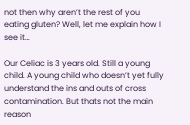not then why aren’t the rest of you eating gluten? Well, let me explain how I see it…

Our Celiac is 3 years old. Still a young child. A young child who doesn’t yet fully understand the ins and outs of cross contamination. But thats not the main reason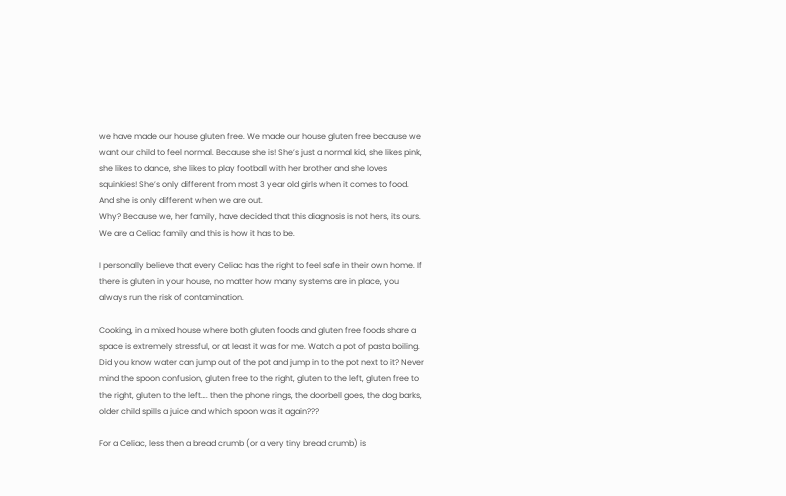we have made our house gluten free. We made our house gluten free because we want our child to feel normal. Because she is! She’s just a normal kid, she likes pink, she likes to dance, she likes to play football with her brother and she loves squinkies! She’s only different from most 3 year old girls when it comes to food. And she is only different when we are out.
Why? Because we, her family, have decided that this diagnosis is not hers, its ours. We are a Celiac family and this is how it has to be.

I personally believe that every Celiac has the right to feel safe in their own home. If there is gluten in your house, no matter how many systems are in place, you always run the risk of contamination.

Cooking, in a mixed house where both gluten foods and gluten free foods share a space is extremely stressful, or at least it was for me. Watch a pot of pasta boiling. Did you know water can jump out of the pot and jump in to the pot next to it? Never mind the spoon confusion, gluten free to the right, gluten to the left, gluten free to the right, gluten to the left…. then the phone rings, the doorbell goes, the dog barks, older child spills a juice and which spoon was it again???

For a Celiac, less then a bread crumb (or a very tiny bread crumb) is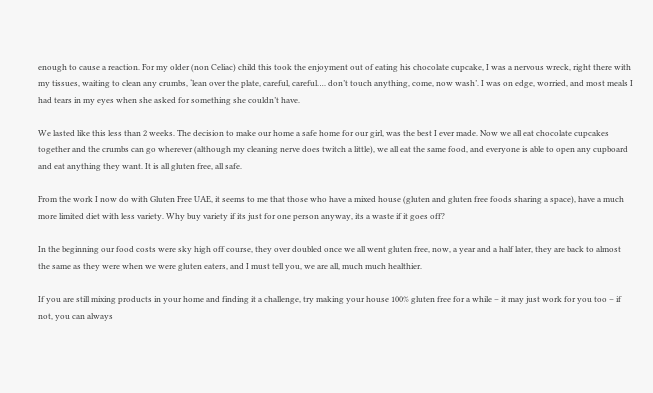enough to cause a reaction. For my older (non Celiac) child this took the enjoyment out of eating his chocolate cupcake, I was a nervous wreck, right there with my tissues, waiting to clean any crumbs, ‘lean over the plate, careful, careful…. don’t touch anything, come, now wash’. I was on edge, worried, and most meals I had tears in my eyes when she asked for something she couldn’t have.

We lasted like this less than 2 weeks. The decision to make our home a safe home for our girl, was the best I ever made. Now we all eat chocolate cupcakes together and the crumbs can go wherever (although my cleaning nerve does twitch a little), we all eat the same food, and everyone is able to open any cupboard and eat anything they want. It is all gluten free, all safe.

From the work I now do with Gluten Free UAE, it seems to me that those who have a mixed house (gluten and gluten free foods sharing a space), have a much more limited diet with less variety. Why buy variety if its just for one person anyway, its a waste if it goes off?

In the beginning our food costs were sky high off course, they over doubled once we all went gluten free, now, a year and a half later, they are back to almost the same as they were when we were gluten eaters, and I must tell you, we are all, much much healthier.

If you are still mixing products in your home and finding it a challenge, try making your house 100% gluten free for a while – it may just work for you too – if not, you can always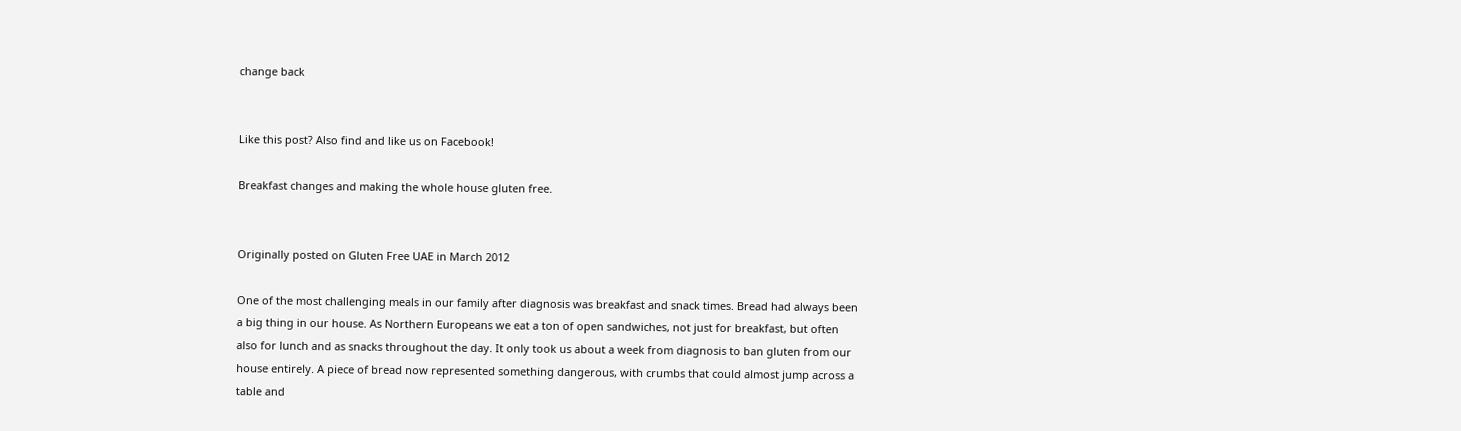change back


Like this post? Also find and like us on Facebook!

Breakfast changes and making the whole house gluten free.


Originally posted on Gluten Free UAE in March 2012

One of the most challenging meals in our family after diagnosis was breakfast and snack times. Bread had always been a big thing in our house. As Northern Europeans we eat a ton of open sandwiches, not just for breakfast, but often also for lunch and as snacks throughout the day. It only took us about a week from diagnosis to ban gluten from our house entirely. A piece of bread now represented something dangerous, with crumbs that could almost jump across a table and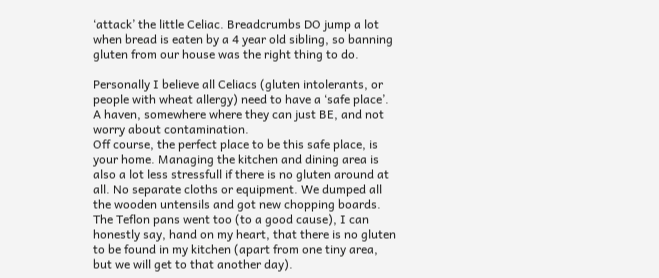‘attack’ the little Celiac. Breadcrumbs DO jump a lot when bread is eaten by a 4 year old sibling, so banning gluten from our house was the right thing to do.

Personally I believe all Celiacs (gluten intolerants, or people with wheat allergy) need to have a ‘safe place’. A haven, somewhere where they can just BE, and not worry about contamination.
Off course, the perfect place to be this safe place, is your home. Managing the kitchen and dining area is also a lot less stressfull if there is no gluten around at all. No separate cloths or equipment. We dumped all the wooden untensils and got new chopping boards. The Teflon pans went too (to a good cause), I can honestly say, hand on my heart, that there is no gluten to be found in my kitchen (apart from one tiny area, but we will get to that another day).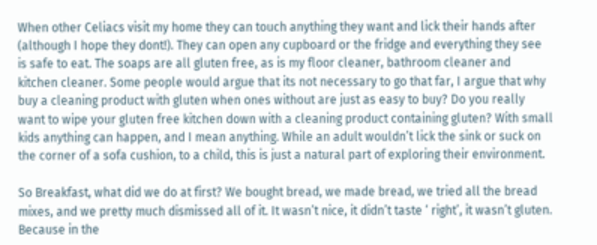When other Celiacs visit my home they can touch anything they want and lick their hands after (although I hope they dont!). They can open any cupboard or the fridge and everything they see is safe to eat. The soaps are all gluten free, as is my floor cleaner, bathroom cleaner and kitchen cleaner. Some people would argue that its not necessary to go that far, I argue that why buy a cleaning product with gluten when ones without are just as easy to buy? Do you really want to wipe your gluten free kitchen down with a cleaning product containing gluten? With small kids anything can happen, and I mean anything. While an adult wouldn’t lick the sink or suck on the corner of a sofa cushion, to a child, this is just a natural part of exploring their environment.

So Breakfast, what did we do at first? We bought bread, we made bread, we tried all the bread mixes, and we pretty much dismissed all of it. It wasn’t nice, it didn’t taste ‘ right’, it wasn’t gluten. Because in the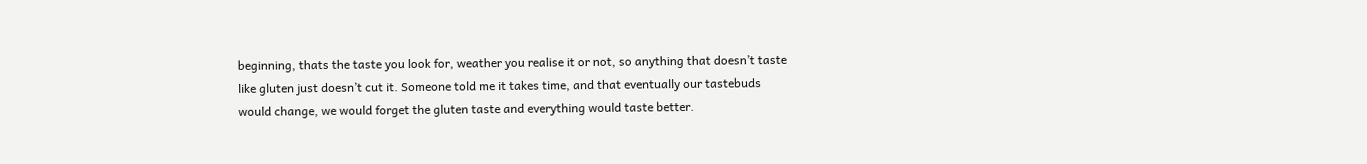beginning, thats the taste you look for, weather you realise it or not, so anything that doesn’t taste like gluten just doesn’t cut it. Someone told me it takes time, and that eventually our tastebuds would change, we would forget the gluten taste and everything would taste better.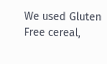We used Gluten Free cereal,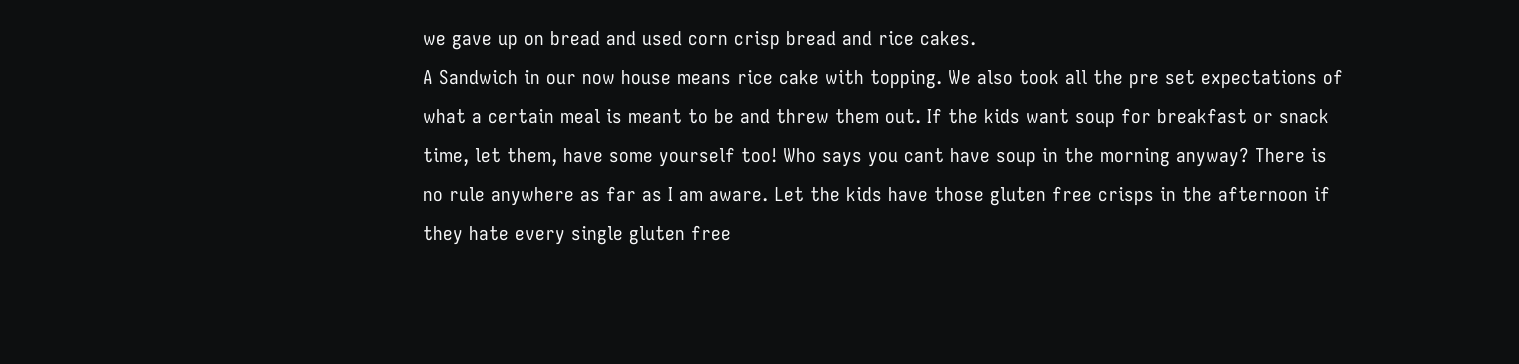we gave up on bread and used corn crisp bread and rice cakes.
A Sandwich in our now house means rice cake with topping. We also took all the pre set expectations of what a certain meal is meant to be and threw them out. If the kids want soup for breakfast or snack time, let them, have some yourself too! Who says you cant have soup in the morning anyway? There is no rule anywhere as far as I am aware. Let the kids have those gluten free crisps in the afternoon if they hate every single gluten free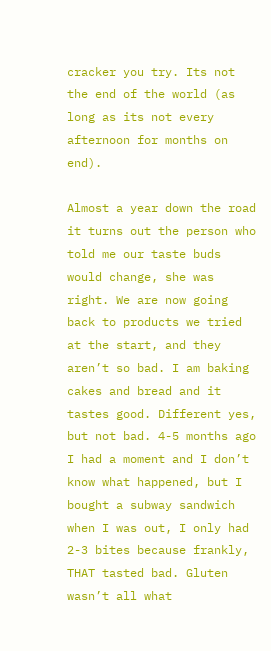cracker you try. Its not the end of the world (as long as its not every afternoon for months on end).

Almost a year down the road it turns out the person who told me our taste buds would change, she was right. We are now going back to products we tried at the start, and they aren’t so bad. I am baking cakes and bread and it tastes good. Different yes, but not bad. 4-5 months ago I had a moment and I don’t know what happened, but I bought a subway sandwich when I was out, I only had 2-3 bites because frankly, THAT tasted bad. Gluten wasn’t all what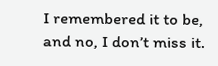I remembered it to be, and no, I don’t miss it.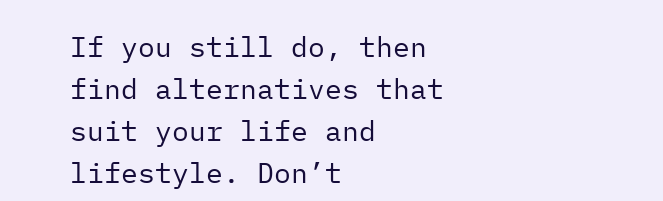If you still do, then find alternatives that suit your life and lifestyle. Don’t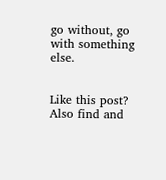go without, go with something else.


Like this post? Also find and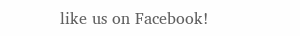like us on Facebook!